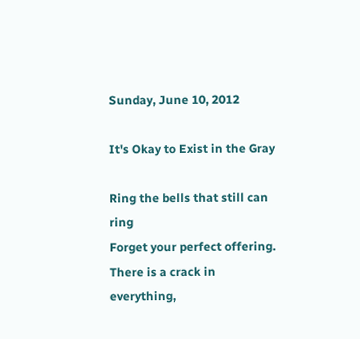Sunday, June 10, 2012

It's Okay to Exist in the Gray

Ring the bells that still can ring
Forget your perfect offering.
There is a crack in everything,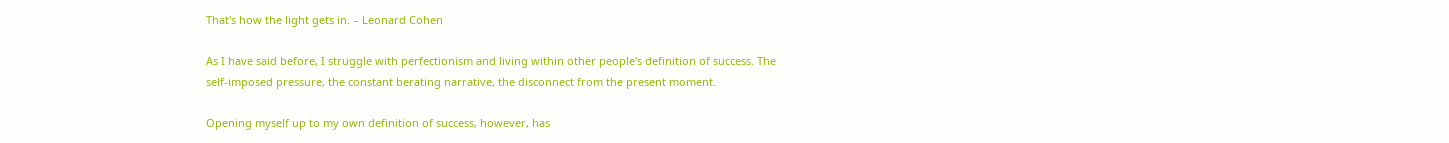That's how the light gets in. – Leonard Cohen

As I have said before, I struggle with perfectionism and living within other people's definition of success. The self-imposed pressure, the constant berating narrative, the disconnect from the present moment.

Opening myself up to my own definition of success, however, has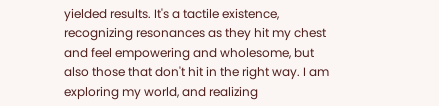yielded results. It's a tactile existence, recognizing resonances as they hit my chest and feel empowering and wholesome, but also those that don't hit in the right way. I am exploring my world, and realizing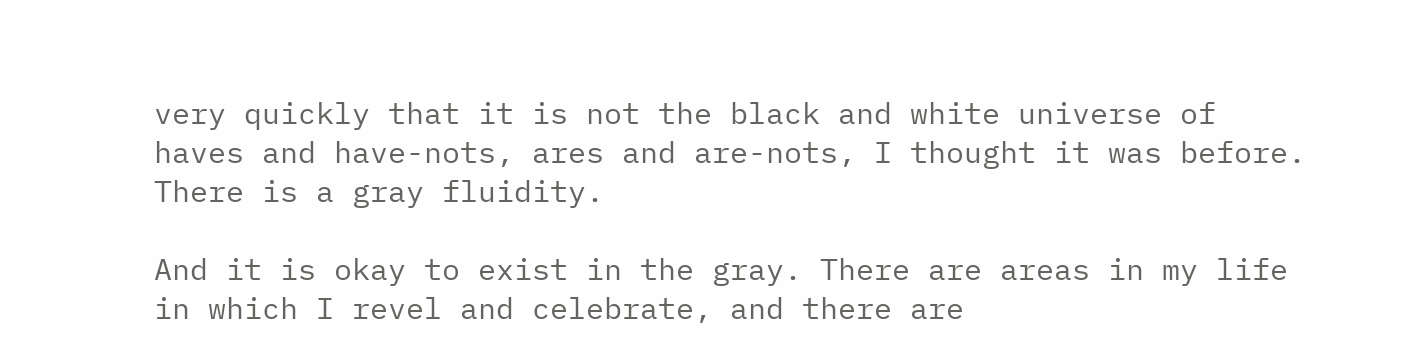very quickly that it is not the black and white universe of haves and have-nots, ares and are-nots, I thought it was before. There is a gray fluidity.

And it is okay to exist in the gray. There are areas in my life in which I revel and celebrate, and there are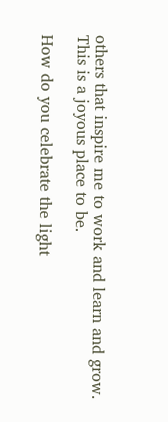others that inspire me to work and learn and grow. This is a joyous place to be.

How do you celebrate the light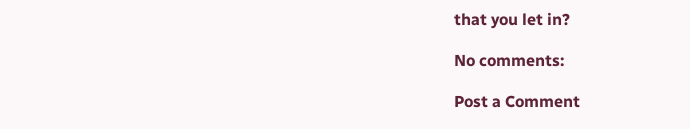that you let in?

No comments:

Post a Comment